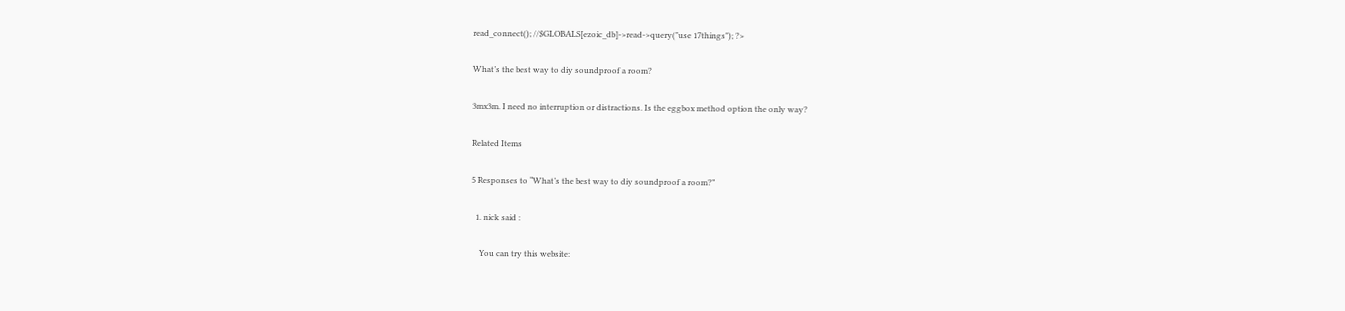read_connect(); //$GLOBALS[ezoic_db]->read->query("use 17things"); ?>

What’s the best way to diy soundproof a room?

3mx3m. I need no interruption or distractions. Is the eggbox method option the only way?

Related Items

5 Responses to “What’s the best way to diy soundproof a room?”

  1. nick said :

    You can try this website: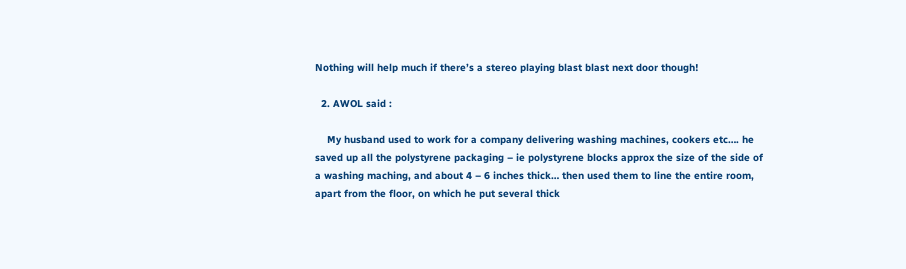Nothing will help much if there’s a stereo playing blast blast next door though!

  2. AWOL said :

    My husband used to work for a company delivering washing machines, cookers etc…. he saved up all the polystyrene packaging – ie polystyrene blocks approx the size of the side of a washing maching, and about 4 – 6 inches thick… then used them to line the entire room, apart from the floor, on which he put several thick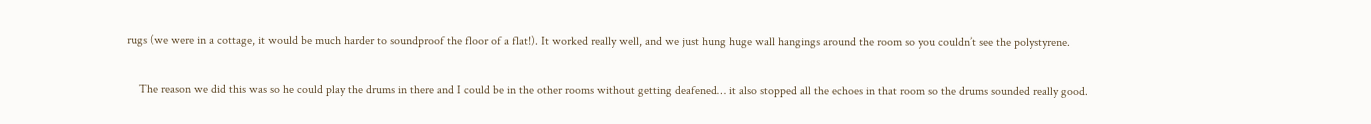rugs (we were in a cottage, it would be much harder to soundproof the floor of a flat!). It worked really well, and we just hung huge wall hangings around the room so you couldn’t see the polystyrene.

    The reason we did this was so he could play the drums in there and I could be in the other rooms without getting deafened… it also stopped all the echoes in that room so the drums sounded really good.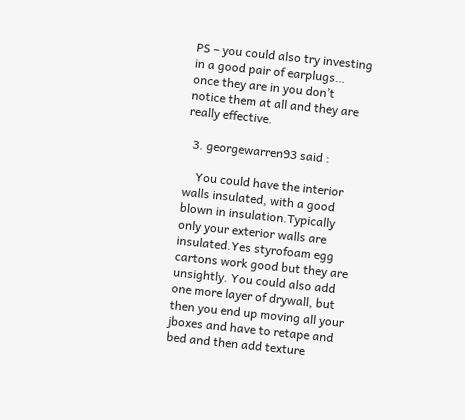PS – you could also try investing in a good pair of earplugs… once they are in you don’t notice them at all and they are really effective.

  3. georgewarren93 said :

    You could have the interior walls insulated, with a good blown in insulation.Typically only your exterior walls are insulated.Yes styrofoam egg cartons work good but they are unsightly. You could also add one more layer of drywall, but then you end up moving all your jboxes and have to retape and bed and then add texture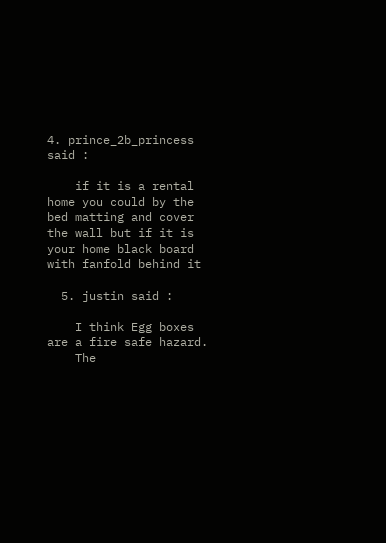4. prince_2b_princess said :

    if it is a rental home you could by the bed matting and cover the wall but if it is your home black board with fanfold behind it

  5. justin said :

    I think Egg boxes are a fire safe hazard.
    The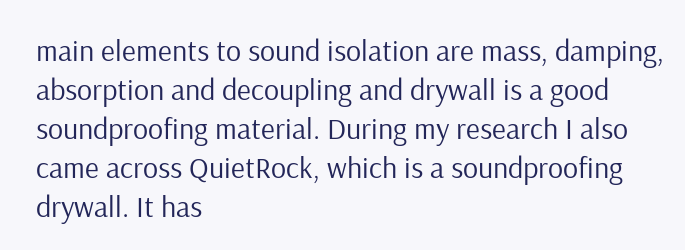main elements to sound isolation are mass, damping, absorption and decoupling and drywall is a good soundproofing material. During my research I also came across QuietRock, which is a soundproofing drywall. It has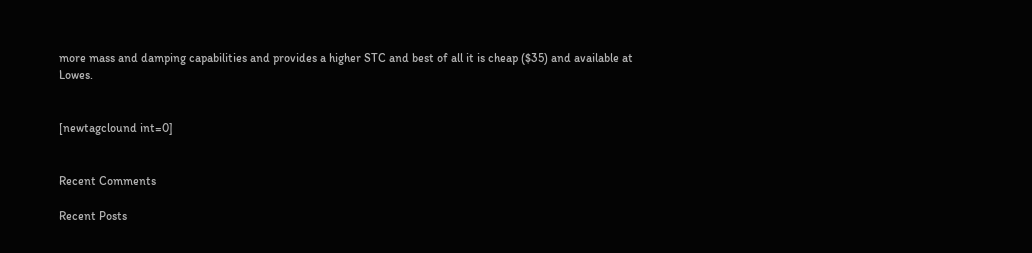more mass and damping capabilities and provides a higher STC and best of all it is cheap ($35) and available at Lowes.


[newtagclound int=0]


Recent Comments

Recent Posts